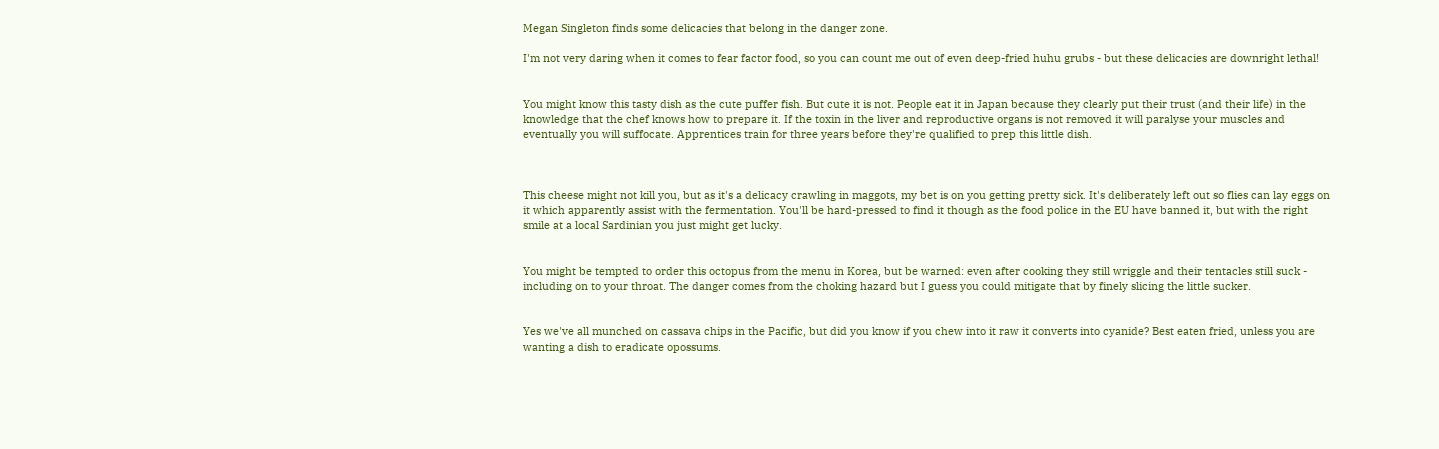Megan Singleton finds some delicacies that belong in the danger zone.

I'm not very daring when it comes to fear factor food, so you can count me out of even deep-fried huhu grubs - but these delicacies are downright lethal!


You might know this tasty dish as the cute puffer fish. But cute it is not. People eat it in Japan because they clearly put their trust (and their life) in the knowledge that the chef knows how to prepare it. If the toxin in the liver and reproductive organs is not removed it will paralyse your muscles and eventually you will suffocate. Apprentices train for three years before they're qualified to prep this little dish.



This cheese might not kill you, but as it's a delicacy crawling in maggots, my bet is on you getting pretty sick. It's deliberately left out so flies can lay eggs on it which apparently assist with the fermentation. You'll be hard-pressed to find it though as the food police in the EU have banned it, but with the right smile at a local Sardinian you just might get lucky.


You might be tempted to order this octopus from the menu in Korea, but be warned: even after cooking they still wriggle and their tentacles still suck - including on to your throat. The danger comes from the choking hazard but I guess you could mitigate that by finely slicing the little sucker.


Yes we've all munched on cassava chips in the Pacific, but did you know if you chew into it raw it converts into cyanide? Best eaten fried, unless you are wanting a dish to eradicate opossums.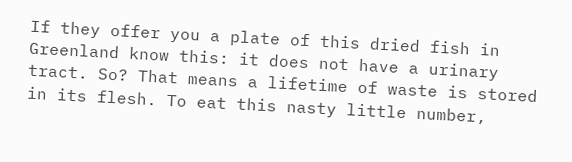If they offer you a plate of this dried fish in Greenland know this: it does not have a urinary tract. So? That means a lifetime of waste is stored in its flesh. To eat this nasty little number,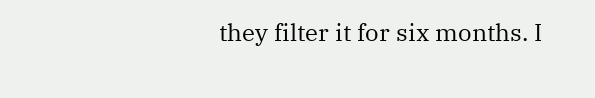they filter it for six months. I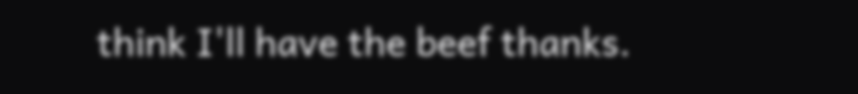think I'll have the beef thanks.